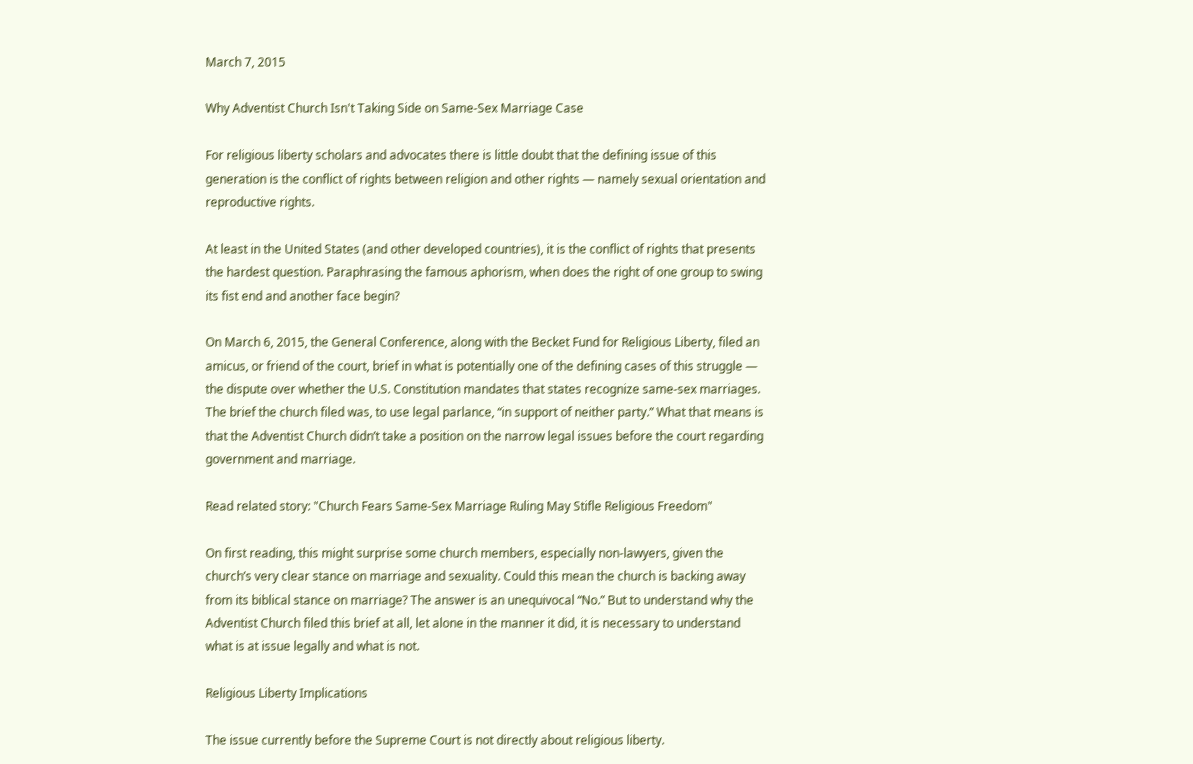March 7, 2015

Why Adventist Church Isn't Taking Side on Same-Sex Marriage Case

For religious liberty scholars and advocates there is little doubt that the defining issue of this generation is the conflict of rights between religion and other rights — namely sexual orientation and reproductive rights.

At least in the United States (and other developed countries), it is the conflict of rights that presents the hardest question. Paraphrasing the famous aphorism, when does the right of one group to swing its fist end and another face begin?

On March 6, 2015, the General Conference, along with the Becket Fund for Religious Liberty, filed an amicus, or friend of the court, brief in what is potentially one of the defining cases of this struggle — the dispute over whether the U.S. Constitution mandates that states recognize same-sex marriages. The brief the church filed was, to use legal parlance, “in support of neither party.” What that means is that the Adventist Church didn’t take a position on the narrow legal issues before the court regarding government and marriage.

Read related story: "Church Fears Same-Sex Marriage Ruling May Stifle Religious Freedom"

On first reading, this might surprise some church members, especially non-lawyers, given the church’s very clear stance on marriage and sexuality. Could this mean the church is backing away from its biblical stance on marriage? The answer is an unequivocal “No.” But to understand why the Adventist Church filed this brief at all, let alone in the manner it did, it is necessary to understand what is at issue legally and what is not.

Religious Liberty Implications

The issue currently before the Supreme Court is not directly about religious liberty.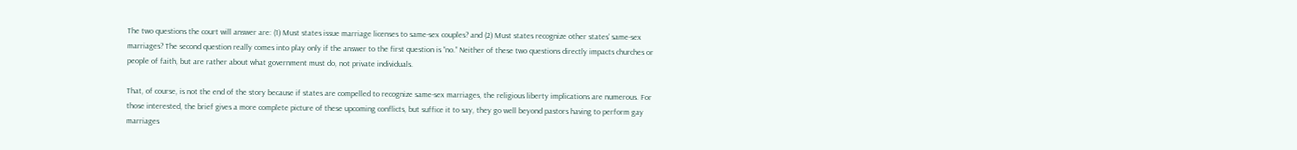The two questions the court will answer are: (1) Must states issue marriage licenses to same-sex couples? and (2) Must states recognize other states’ same-sex marriages? The second question really comes into play only if the answer to the first question is “no.” Neither of these two questions directly impacts churches or people of faith, but are rather about what government must do, not private individuals.

That, of course, is not the end of the story because if states are compelled to recognize same-sex marriages, the religious liberty implications are numerous. For those interested, the brief gives a more complete picture of these upcoming conflicts, but suffice it to say, they go well beyond pastors having to perform gay marriages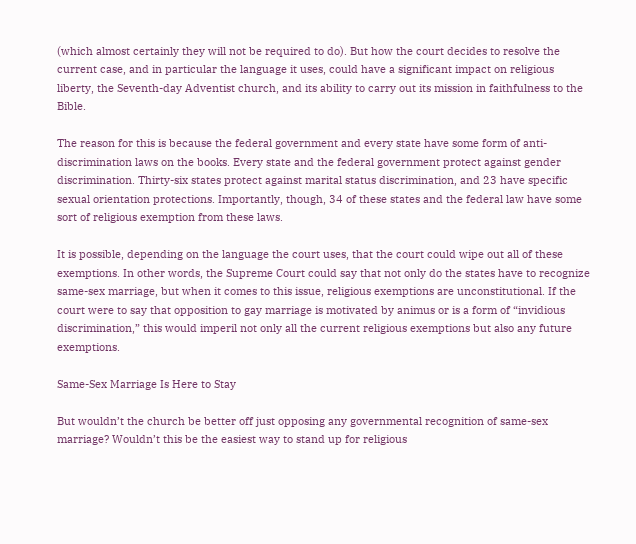(which almost certainly they will not be required to do). But how the court decides to resolve the current case, and in particular the language it uses, could have a significant impact on religious liberty, the Seventh-day Adventist church, and its ability to carry out its mission in faithfulness to the Bible.

The reason for this is because the federal government and every state have some form of anti-discrimination laws on the books. Every state and the federal government protect against gender discrimination. Thirty-six states protect against marital status discrimination, and 23 have specific sexual orientation protections. Importantly, though, 34 of these states and the federal law have some sort of religious exemption from these laws.

It is possible, depending on the language the court uses, that the court could wipe out all of these exemptions. In other words, the Supreme Court could say that not only do the states have to recognize same-sex marriage, but when it comes to this issue, religious exemptions are unconstitutional. If the court were to say that opposition to gay marriage is motivated by animus or is a form of “invidious discrimination,” this would imperil not only all the current religious exemptions but also any future exemptions.

Same-Sex Marriage Is Here to Stay

But wouldn’t the church be better off just opposing any governmental recognition of same-sex marriage? Wouldn’t this be the easiest way to stand up for religious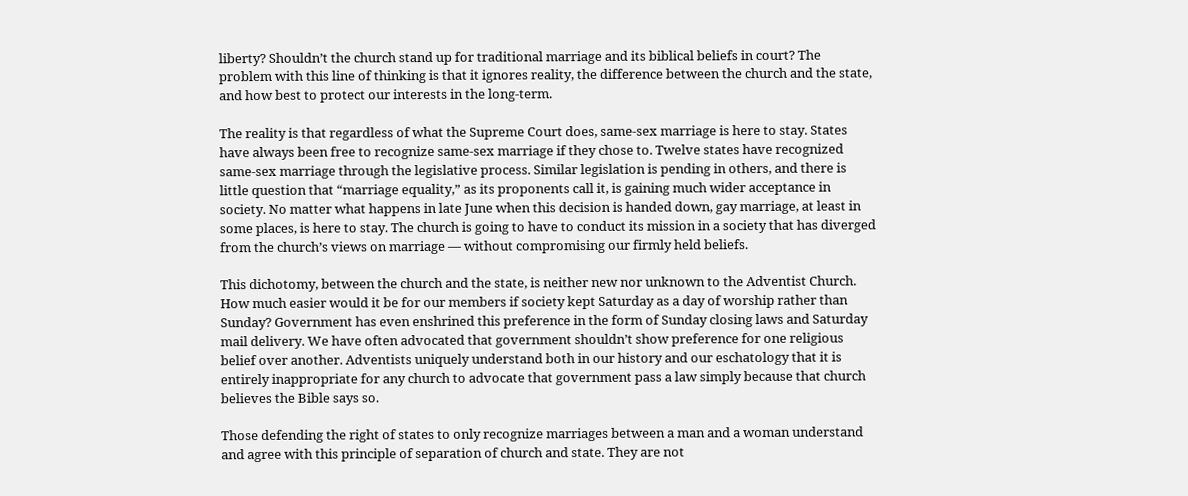liberty? Shouldn’t the church stand up for traditional marriage and its biblical beliefs in court? The problem with this line of thinking is that it ignores reality, the difference between the church and the state, and how best to protect our interests in the long-term.

The reality is that regardless of what the Supreme Court does, same-sex marriage is here to stay. States have always been free to recognize same-sex marriage if they chose to. Twelve states have recognized same-sex marriage through the legislative process. Similar legislation is pending in others, and there is little question that “marriage equality,” as its proponents call it, is gaining much wider acceptance in society. No matter what happens in late June when this decision is handed down, gay marriage, at least in some places, is here to stay. The church is going to have to conduct its mission in a society that has diverged from the church’s views on marriage — without compromising our firmly held beliefs.

This dichotomy, between the church and the state, is neither new nor unknown to the Adventist Church. How much easier would it be for our members if society kept Saturday as a day of worship rather than Sunday? Government has even enshrined this preference in the form of Sunday closing laws and Saturday mail delivery. We have often advocated that government shouldn’t show preference for one religious belief over another. Adventists uniquely understand both in our history and our eschatology that it is entirely inappropriate for any church to advocate that government pass a law simply because that church believes the Bible says so.

Those defending the right of states to only recognize marriages between a man and a woman understand and agree with this principle of separation of church and state. They are not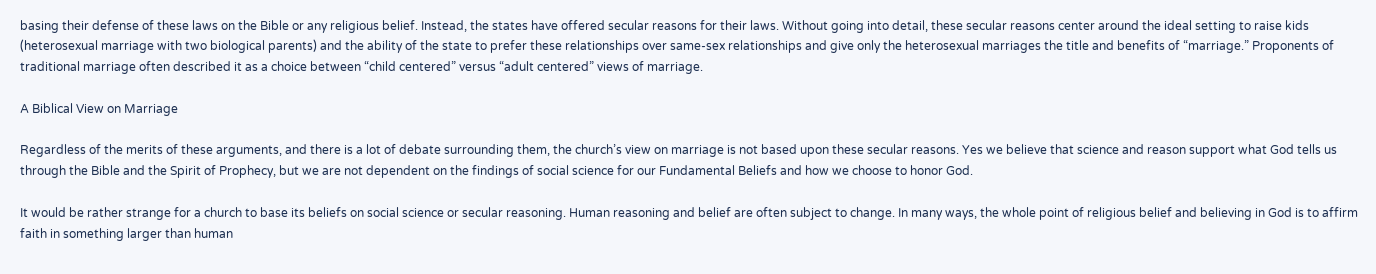basing their defense of these laws on the Bible or any religious belief. Instead, the states have offered secular reasons for their laws. Without going into detail, these secular reasons center around the ideal setting to raise kids (heterosexual marriage with two biological parents) and the ability of the state to prefer these relationships over same-sex relationships and give only the heterosexual marriages the title and benefits of “marriage.” Proponents of traditional marriage often described it as a choice between “child centered” versus “adult centered” views of marriage.

A Biblical View on Marriage

Regardless of the merits of these arguments, and there is a lot of debate surrounding them, the church’s view on marriage is not based upon these secular reasons. Yes we believe that science and reason support what God tells us through the Bible and the Spirit of Prophecy, but we are not dependent on the findings of social science for our Fundamental Beliefs and how we choose to honor God.

It would be rather strange for a church to base its beliefs on social science or secular reasoning. Human reasoning and belief are often subject to change. In many ways, the whole point of religious belief and believing in God is to affirm faith in something larger than human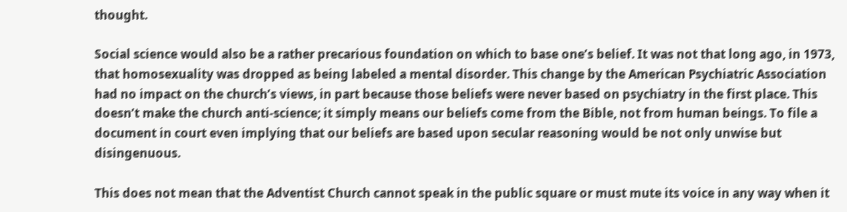thought.

Social science would also be a rather precarious foundation on which to base one’s belief. It was not that long ago, in 1973, that homosexuality was dropped as being labeled a mental disorder. This change by the American Psychiatric Association had no impact on the church’s views, in part because those beliefs were never based on psychiatry in the first place. This doesn’t make the church anti-science; it simply means our beliefs come from the Bible, not from human beings. To file a document in court even implying that our beliefs are based upon secular reasoning would be not only unwise but disingenuous.

This does not mean that the Adventist Church cannot speak in the public square or must mute its voice in any way when it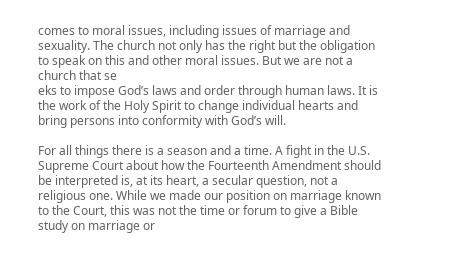comes to moral issues, including issues of marriage and sexuality. The church not only has the right but the obligation to speak on this and other moral issues. But we are not a church that se
eks to impose God’s laws and order through human laws. It is the work of the Holy Spirit to change individual hearts and bring persons into conformity with God’s will.

For all things there is a season and a time. A fight in the U.S. Supreme Court about how the Fourteenth Amendment should be interpreted is, at its heart, a secular question, not a religious one. While we made our position on marriage known to the Court, this was not the time or forum to give a Bible study on marriage or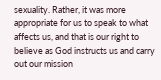sexuality. Rather, it was more appropriate for us to speak to what affects us, and that is our right to believe as God instructs us and carry out our mission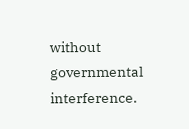without governmental interference.